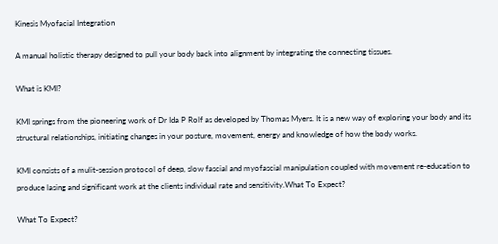Kinesis Myofacial Integration

A manual holistic therapy designed to pull your body back into alignment by integrating the connecting tissues.

What is KMI?

KMI springs from the pioneering work of Dr Ida P Rolf as developed by Thomas Myers. It is a new way of exploring your body and its structural relationships, initiating changes in your posture, movement, energy and knowledge of how the body works.

KMI consists of a mulit-session protocol of deep, slow fascial and myofascial manipulation coupled with movement re-education to produce lasing and significant work at the clients individual rate and sensitivity.What To Expect?

What To Expect?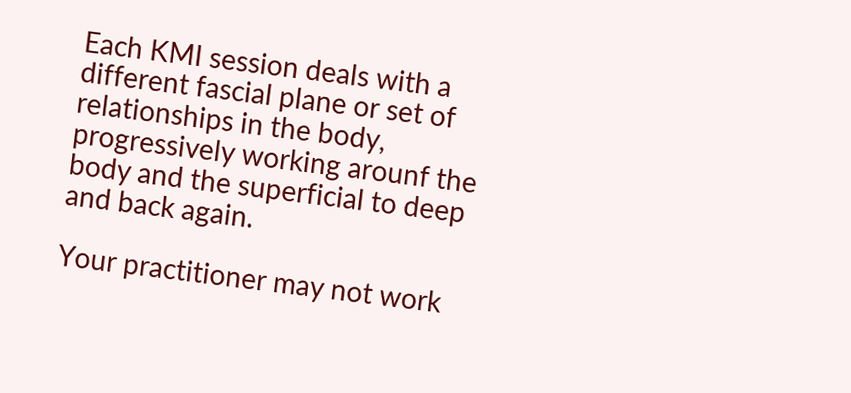Each KMI session deals with a different fascial plane or set of relationships in the body, progressively working arounf the body and the superficial to deep and back again.

Your practitioner may not work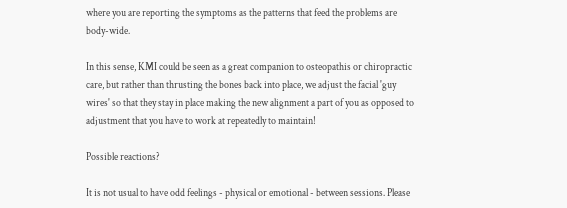where you are reporting the symptoms as the patterns that feed the problems are body-wide.

In this sense, KMI could be seen as a great companion to osteopathis or chiropractic care, but rather than thrusting the bones back into place, we adjust the facial 'guy wires' so that they stay in place making the new alignment a part of you as opposed to adjustment that you have to work at repeatedly to maintain!

Possible reactions?

It is not usual to have odd feelings - physical or emotional - between sessions. Please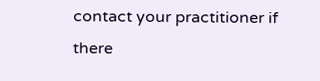contact your practitioner if there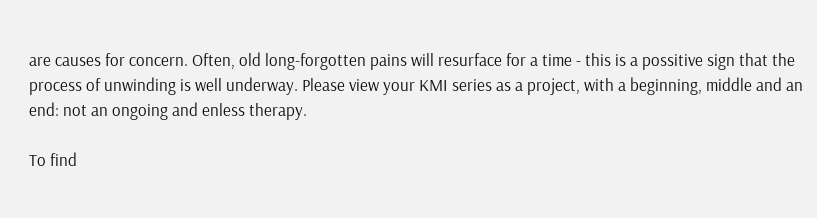are causes for concern. Often, old long-forgotten pains will resurface for a time - this is a possitive sign that the process of unwinding is well underway. Please view your KMI series as a project, with a beginning, middle and an end: not an ongoing and enless therapy.

To find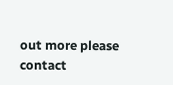out more please contact